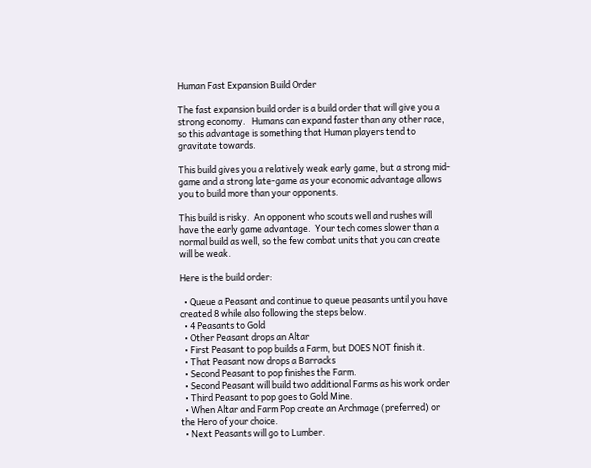Human Fast Expansion Build Order

The fast expansion build order is a build order that will give you a strong economy.   Humans can expand faster than any other race, so this advantage is something that Human players tend to gravitate towards.

This build gives you a relatively weak early game, but a strong mid-game and a strong late-game as your economic advantage allows you to build more than your opponents.

This build is risky.  An opponent who scouts well and rushes will have the early game advantage.  Your tech comes slower than a normal build as well, so the few combat units that you can create will be weak.

Here is the build order:

  • Queue a Peasant and continue to queue peasants until you have created 8 while also following the steps below.
  • 4 Peasants to Gold
  • Other Peasant drops an Altar
  • First Peasant to pop builds a Farm, but DOES NOT finish it.
  • That Peasant now drops a Barracks
  • Second Peasant to pop finishes the Farm.
  • Second Peasant will build two additional Farms as his work order
  • Third Peasant to pop goes to Gold Mine.
  • When Altar and Farm Pop create an Archmage (preferred) or the Hero of your choice.
  • Next Peasants will go to Lumber.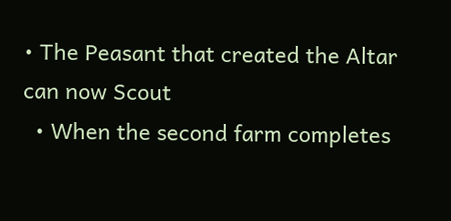• The Peasant that created the Altar can now Scout
  • When the second farm completes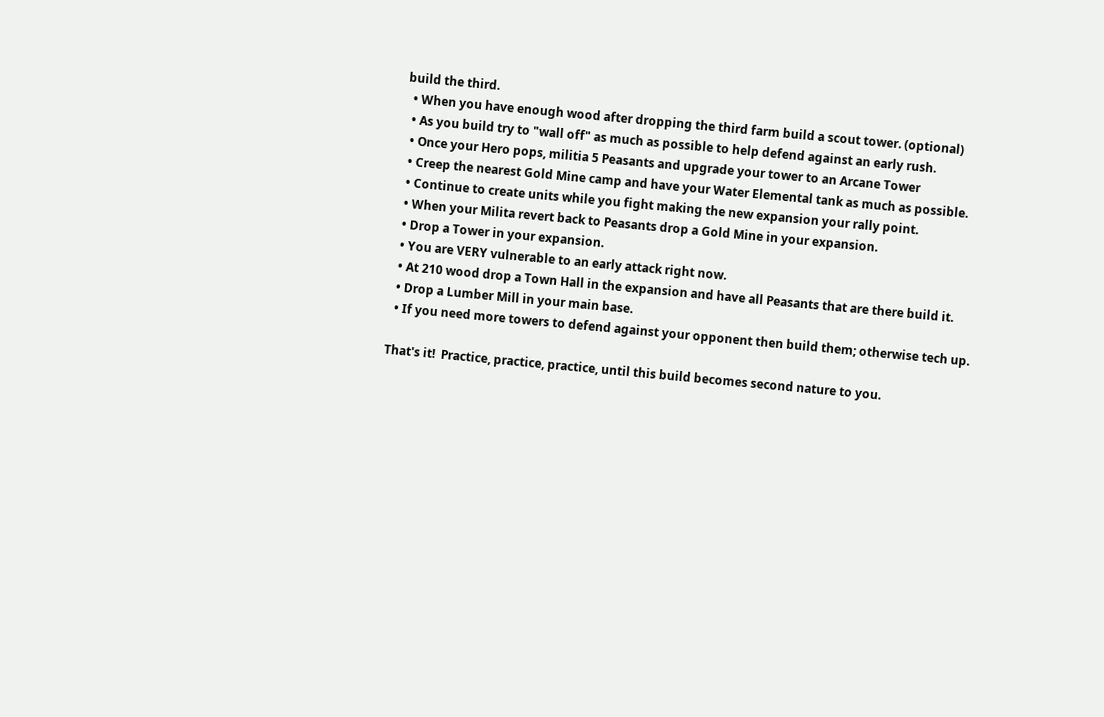build the third.
  • When you have enough wood after dropping the third farm build a scout tower. (optional)
  • As you build try to "wall off" as much as possible to help defend against an early rush.
  • Once your Hero pops, militia 5 Peasants and upgrade your tower to an Arcane Tower
  • Creep the nearest Gold Mine camp and have your Water Elemental tank as much as possible.
  • Continue to create units while you fight making the new expansion your rally point.
  • When your Milita revert back to Peasants drop a Gold Mine in your expansion.
  • Drop a Tower in your expansion.
  • You are VERY vulnerable to an early attack right now.
  • At 210 wood drop a Town Hall in the expansion and have all Peasants that are there build it.
  • Drop a Lumber Mill in your main base.
  • If you need more towers to defend against your opponent then build them; otherwise tech up.

That's it!  Practice, practice, practice, until this build becomes second nature to you.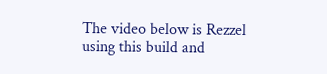The video below is Rezzel using this build and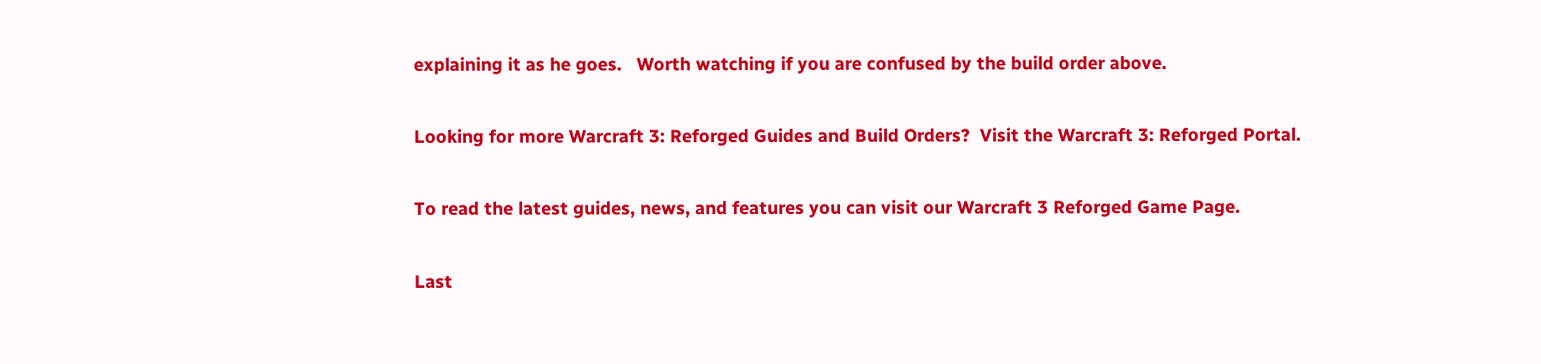explaining it as he goes.   Worth watching if you are confused by the build order above.

Looking for more Warcraft 3: Reforged Guides and Build Orders?  Visit the Warcraft 3: Reforged Portal.

To read the latest guides, news, and features you can visit our Warcraft 3 Reforged Game Page.

Last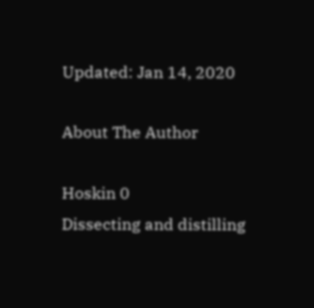Updated: Jan 14, 2020

About The Author

Hoskin 0
Dissecting and distilling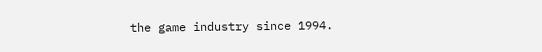the game industry since 1994.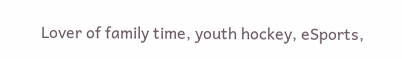Lover of family time, youth hockey, eSports,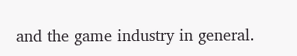and the game industry in general.